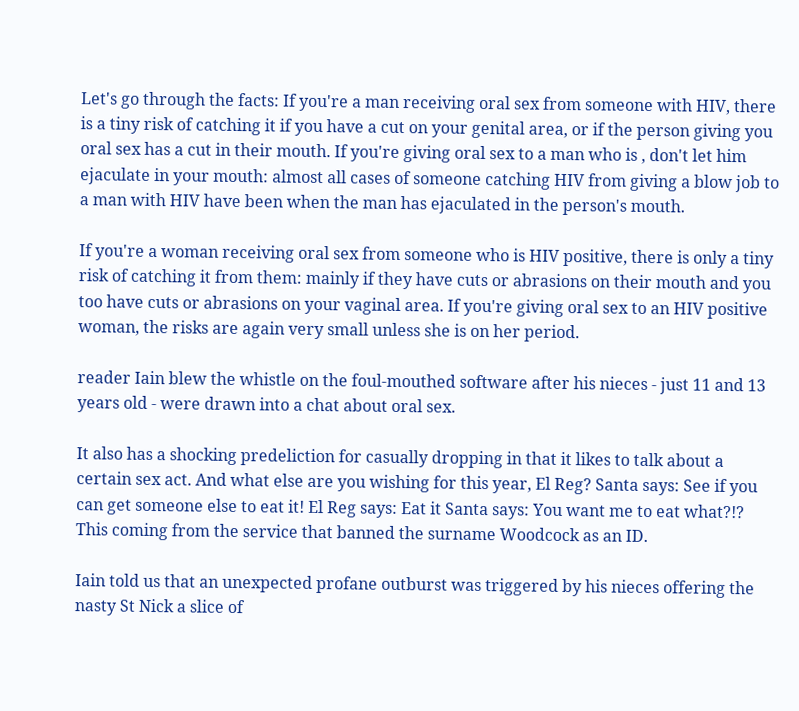Let's go through the facts: If you're a man receiving oral sex from someone with HIV, there is a tiny risk of catching it if you have a cut on your genital area, or if the person giving you oral sex has a cut in their mouth. If you're giving oral sex to a man who is , don't let him ejaculate in your mouth: almost all cases of someone catching HIV from giving a blow job to a man with HIV have been when the man has ejaculated in the person's mouth.

If you're a woman receiving oral sex from someone who is HIV positive, there is only a tiny risk of catching it from them: mainly if they have cuts or abrasions on their mouth and you too have cuts or abrasions on your vaginal area. If you're giving oral sex to an HIV positive woman, the risks are again very small unless she is on her period.

reader Iain blew the whistle on the foul-mouthed software after his nieces - just 11 and 13 years old - were drawn into a chat about oral sex.

It also has a shocking predeliction for casually dropping in that it likes to talk about a certain sex act. And what else are you wishing for this year, El Reg? Santa says: See if you can get someone else to eat it! El Reg says: Eat it Santa says: You want me to eat what?!? This coming from the service that banned the surname Woodcock as an ID.

Iain told us that an unexpected profane outburst was triggered by his nieces offering the nasty St Nick a slice of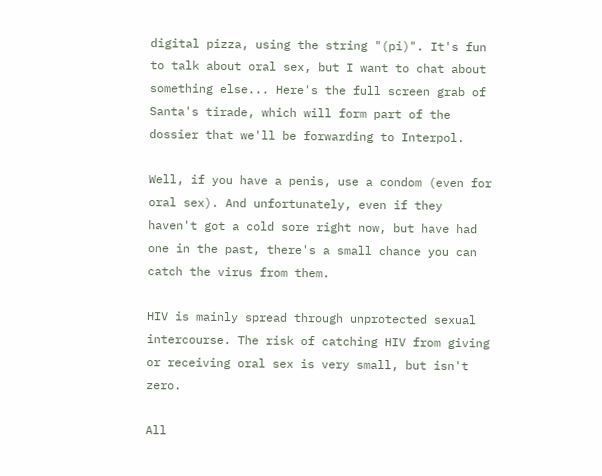digital pizza, using the string "(pi)". It's fun to talk about oral sex, but I want to chat about something else... Here's the full screen grab of Santa's tirade, which will form part of the dossier that we'll be forwarding to Interpol.

Well, if you have a penis, use a condom (even for oral sex). And unfortunately, even if they haven't got a cold sore right now, but have had one in the past, there's a small chance you can catch the virus from them.

HIV is mainly spread through unprotected sexual intercourse. The risk of catching HIV from giving or receiving oral sex is very small, but isn't zero.

All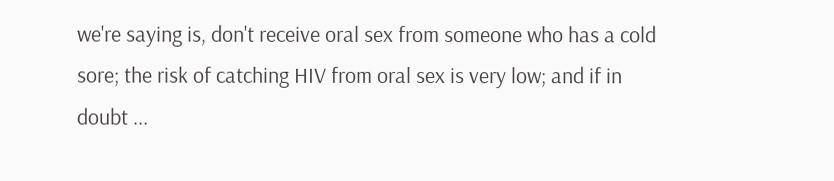we're saying is, don't receive oral sex from someone who has a cold sore; the risk of catching HIV from oral sex is very low; and if in doubt ...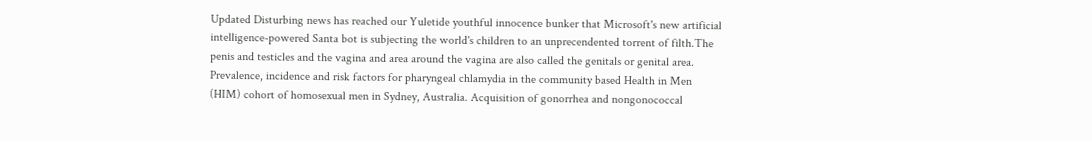Updated Disturbing news has reached our Yuletide youthful innocence bunker that Microsoft's new artificial intelligence-powered Santa bot is subjecting the world's children to an unprecendented torrent of filth.The penis and testicles and the vagina and area around the vagina are also called the genitals or genital area. Prevalence, incidence and risk factors for pharyngeal chlamydia in the community based Health in Men (HIM) cohort of homosexual men in Sydney, Australia. Acquisition of gonorrhea and nongonococcal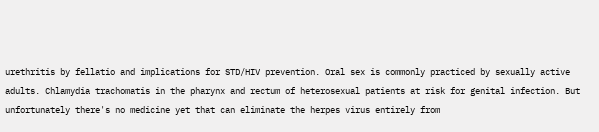urethritis by fellatio and implications for STD/HIV prevention. Oral sex is commonly practiced by sexually active adults. Chlamydia trachomatis in the pharynx and rectum of heterosexual patients at risk for genital infection. But unfortunately there's no medicine yet that can eliminate the herpes virus entirely from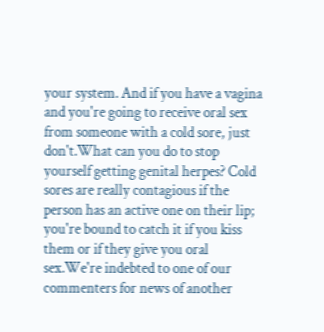your system. And if you have a vagina and you're going to receive oral sex from someone with a cold sore, just don't.What can you do to stop yourself getting genital herpes? Cold sores are really contagious if the person has an active one on their lip; you're bound to catch it if you kiss them or if they give you oral sex.We're indebted to one of our commenters for news of another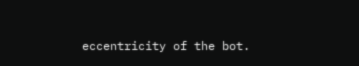eccentricity of the bot.